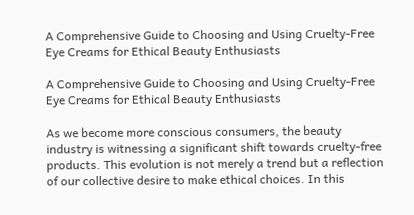A Comprehensive Guide to Choosing and Using Cruelty-Free Eye Creams for Ethical Beauty Enthusiasts

A Comprehensive Guide to Choosing and Using Cruelty-Free Eye Creams for Ethical Beauty Enthusiasts

As we become more conscious consumers, the beauty industry is witnessing a significant shift towards cruelty-free products. This evolution is not merely a trend but a reflection of our collective desire to make ethical choices. In this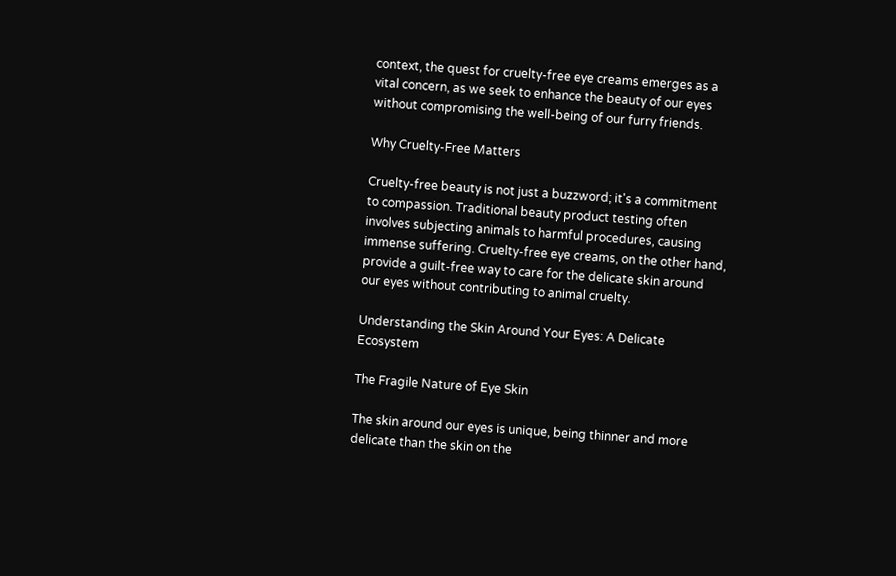context, the quest for cruelty-free eye creams emerges as a vital concern, as we seek to enhance the beauty of our eyes without compromising the well-being of our furry friends.

Why Cruelty-Free Matters

Cruelty-free beauty is not just a buzzword; it's a commitment to compassion. Traditional beauty product testing often involves subjecting animals to harmful procedures, causing immense suffering. Cruelty-free eye creams, on the other hand, provide a guilt-free way to care for the delicate skin around our eyes without contributing to animal cruelty.

Understanding the Skin Around Your Eyes: A Delicate Ecosystem

The Fragile Nature of Eye Skin

The skin around our eyes is unique, being thinner and more delicate than the skin on the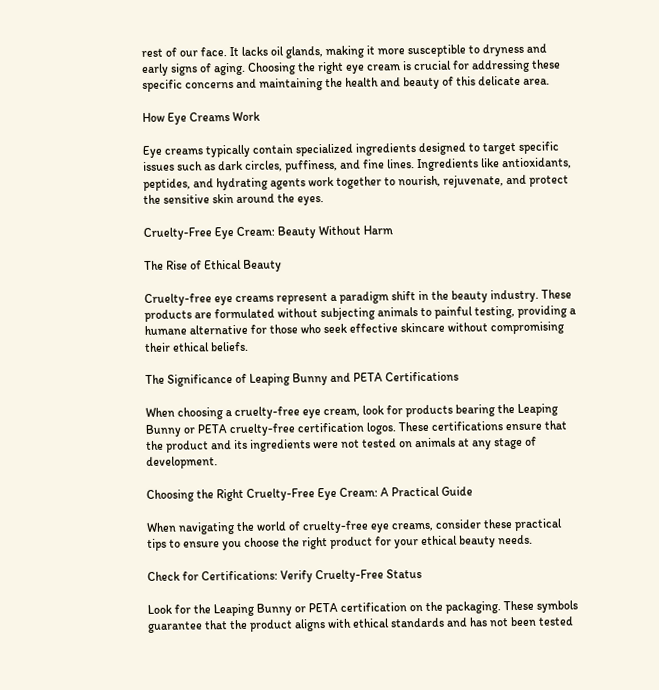rest of our face. It lacks oil glands, making it more susceptible to dryness and early signs of aging. Choosing the right eye cream is crucial for addressing these specific concerns and maintaining the health and beauty of this delicate area.

How Eye Creams Work

Eye creams typically contain specialized ingredients designed to target specific issues such as dark circles, puffiness, and fine lines. Ingredients like antioxidants, peptides, and hydrating agents work together to nourish, rejuvenate, and protect the sensitive skin around the eyes.

Cruelty-Free Eye Cream: Beauty Without Harm

The Rise of Ethical Beauty

Cruelty-free eye creams represent a paradigm shift in the beauty industry. These products are formulated without subjecting animals to painful testing, providing a humane alternative for those who seek effective skincare without compromising their ethical beliefs.

The Significance of Leaping Bunny and PETA Certifications

When choosing a cruelty-free eye cream, look for products bearing the Leaping Bunny or PETA cruelty-free certification logos. These certifications ensure that the product and its ingredients were not tested on animals at any stage of development.

Choosing the Right Cruelty-Free Eye Cream: A Practical Guide

When navigating the world of cruelty-free eye creams, consider these practical tips to ensure you choose the right product for your ethical beauty needs.

Check for Certifications: Verify Cruelty-Free Status

Look for the Leaping Bunny or PETA certification on the packaging. These symbols guarantee that the product aligns with ethical standards and has not been tested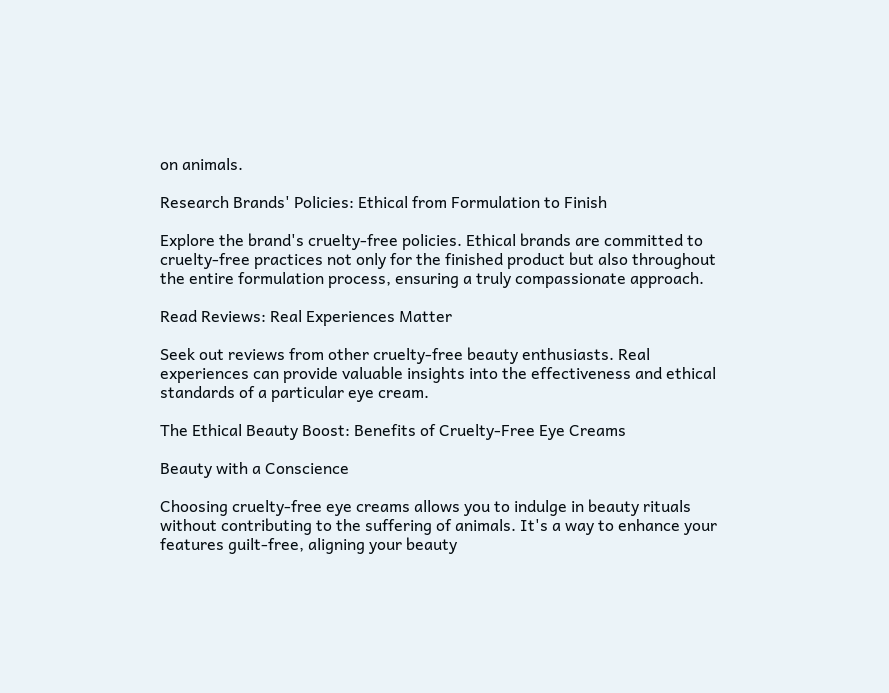on animals.

Research Brands' Policies: Ethical from Formulation to Finish

Explore the brand's cruelty-free policies. Ethical brands are committed to cruelty-free practices not only for the finished product but also throughout the entire formulation process, ensuring a truly compassionate approach.

Read Reviews: Real Experiences Matter

Seek out reviews from other cruelty-free beauty enthusiasts. Real experiences can provide valuable insights into the effectiveness and ethical standards of a particular eye cream.

The Ethical Beauty Boost: Benefits of Cruelty-Free Eye Creams

Beauty with a Conscience

Choosing cruelty-free eye creams allows you to indulge in beauty rituals without contributing to the suffering of animals. It's a way to enhance your features guilt-free, aligning your beauty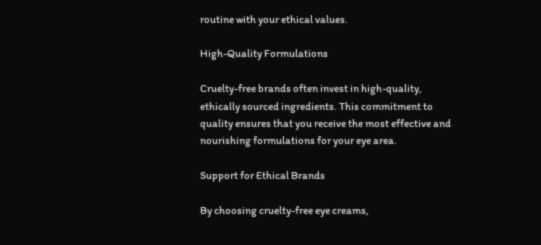routine with your ethical values.

High-Quality Formulations

Cruelty-free brands often invest in high-quality, ethically sourced ingredients. This commitment to quality ensures that you receive the most effective and nourishing formulations for your eye area.

Support for Ethical Brands

By choosing cruelty-free eye creams,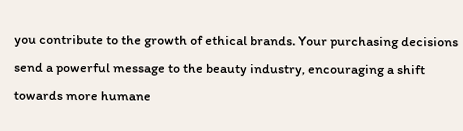you contribute to the growth of ethical brands. Your purchasing decisions send a powerful message to the beauty industry, encouraging a shift towards more humane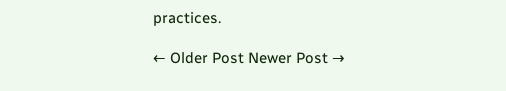practices.

← Older Post Newer Post →